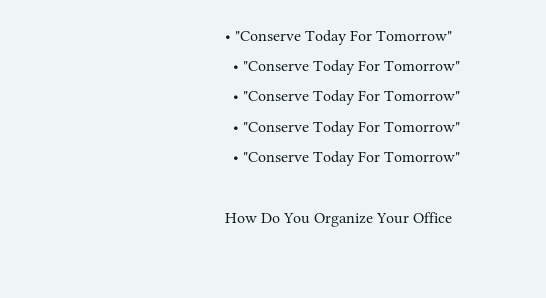• "Conserve Today For Tomorrow"
  • "Conserve Today For Tomorrow"
  • "Conserve Today For Tomorrow"
  • "Conserve Today For Tomorrow"
  • "Conserve Today For Tomorrow"

How Do You Organize Your Office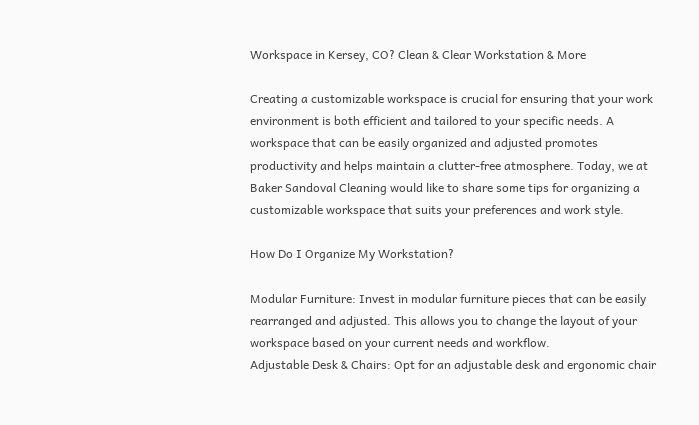Workspace in Kersey, CO? Clean & Clear Workstation & More

Creating a customizable workspace is crucial for ensuring that your work environment is both efficient and tailored to your specific needs. A workspace that can be easily organized and adjusted promotes productivity and helps maintain a clutter-free atmosphere. Today, we at Baker Sandoval Cleaning would like to share some tips for organizing a customizable workspace that suits your preferences and work style.

How Do I Organize My Workstation?

Modular Furniture: Invest in modular furniture pieces that can be easily rearranged and adjusted. This allows you to change the layout of your workspace based on your current needs and workflow.
Adjustable Desk & Chairs: Opt for an adjustable desk and ergonomic chair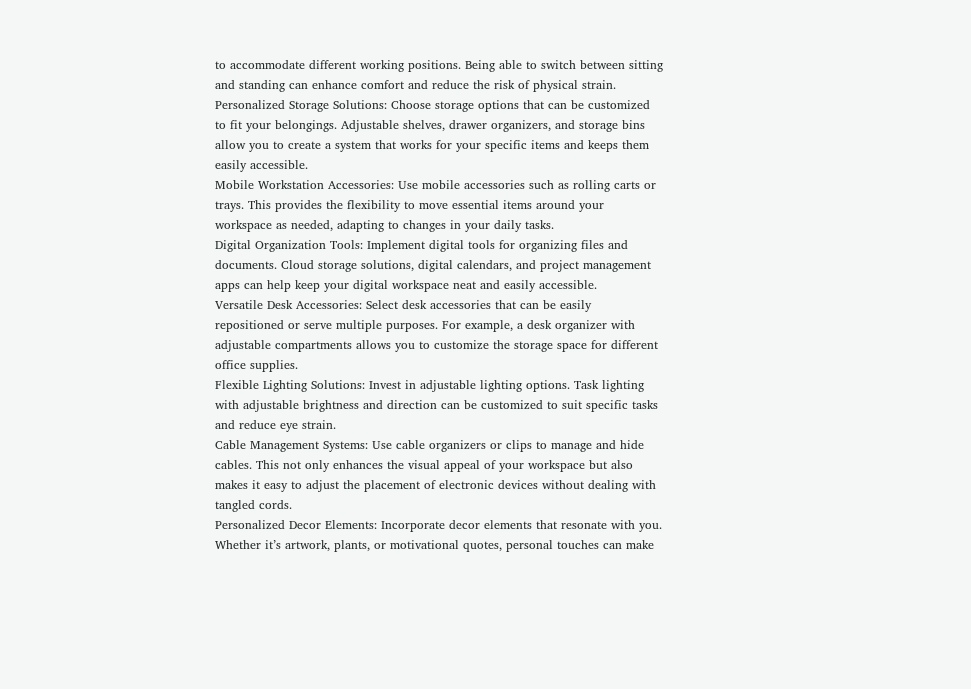to accommodate different working positions. Being able to switch between sitting and standing can enhance comfort and reduce the risk of physical strain.
Personalized Storage Solutions: Choose storage options that can be customized to fit your belongings. Adjustable shelves, drawer organizers, and storage bins allow you to create a system that works for your specific items and keeps them easily accessible.
Mobile Workstation Accessories: Use mobile accessories such as rolling carts or trays. This provides the flexibility to move essential items around your workspace as needed, adapting to changes in your daily tasks.
Digital Organization Tools: Implement digital tools for organizing files and documents. Cloud storage solutions, digital calendars, and project management apps can help keep your digital workspace neat and easily accessible.
Versatile Desk Accessories: Select desk accessories that can be easily repositioned or serve multiple purposes. For example, a desk organizer with adjustable compartments allows you to customize the storage space for different office supplies.
Flexible Lighting Solutions: Invest in adjustable lighting options. Task lighting with adjustable brightness and direction can be customized to suit specific tasks and reduce eye strain.
Cable Management Systems: Use cable organizers or clips to manage and hide cables. This not only enhances the visual appeal of your workspace but also makes it easy to adjust the placement of electronic devices without dealing with tangled cords.
Personalized Decor Elements: Incorporate decor elements that resonate with you. Whether it’s artwork, plants, or motivational quotes, personal touches can make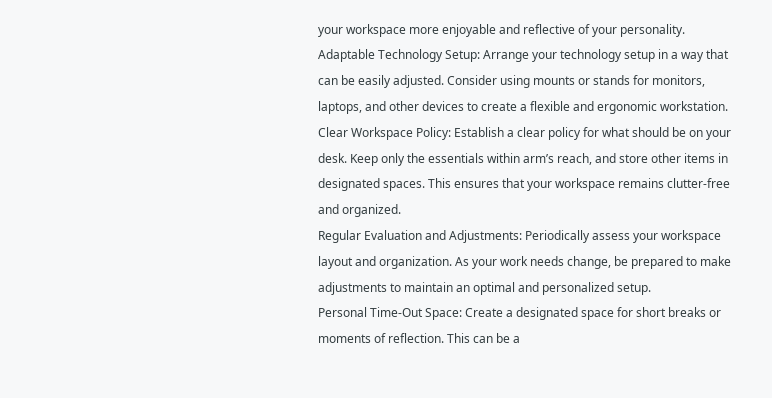your workspace more enjoyable and reflective of your personality.
Adaptable Technology Setup: Arrange your technology setup in a way that can be easily adjusted. Consider using mounts or stands for monitors, laptops, and other devices to create a flexible and ergonomic workstation.
Clear Workspace Policy: Establish a clear policy for what should be on your desk. Keep only the essentials within arm’s reach, and store other items in designated spaces. This ensures that your workspace remains clutter-free and organized.
Regular Evaluation and Adjustments: Periodically assess your workspace layout and organization. As your work needs change, be prepared to make adjustments to maintain an optimal and personalized setup.
Personal Time-Out Space: Create a designated space for short breaks or moments of reflection. This can be a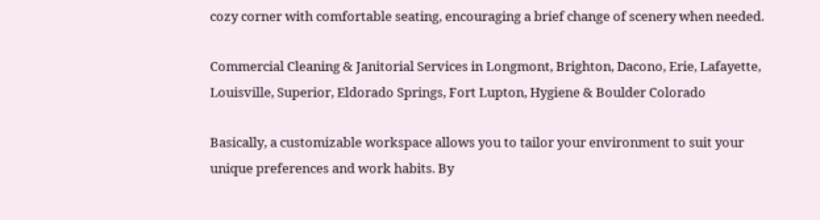cozy corner with comfortable seating, encouraging a brief change of scenery when needed.

Commercial Cleaning & Janitorial Services in Longmont, Brighton, Dacono, Erie, Lafayette, Louisville, Superior, Eldorado Springs, Fort Lupton, Hygiene & Boulder Colorado

Basically, a customizable workspace allows you to tailor your environment to suit your unique preferences and work habits. By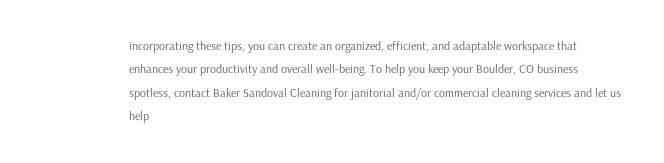incorporating these tips, you can create an organized, efficient, and adaptable workspace that enhances your productivity and overall well-being. To help you keep your Boulder, CO business spotless, contact Baker Sandoval Cleaning for janitorial and/or commercial cleaning services and let us help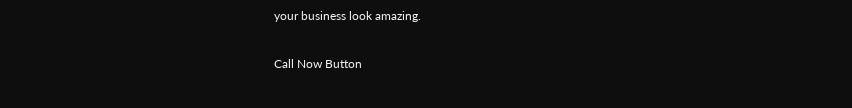your business look amazing.

Call Now Button